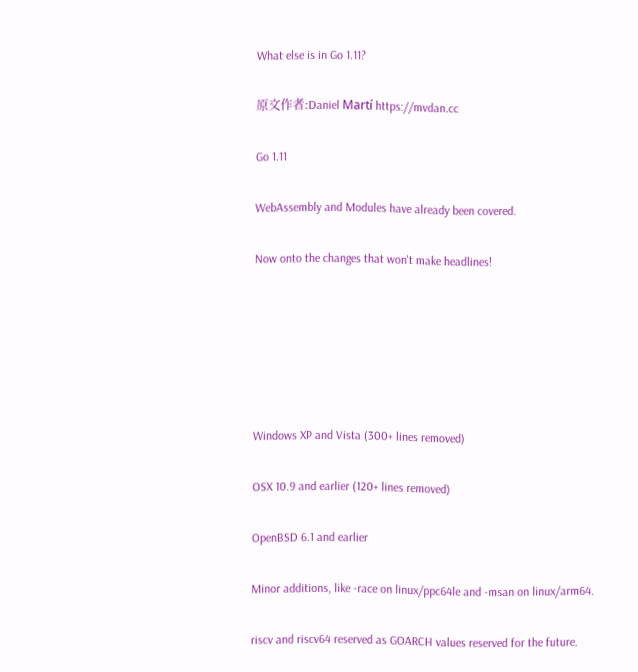What else is in Go 1.11?

原文作者:Daniel Martí https://mvdan.cc

Go 1.11

WebAssembly and Modules have already been covered.

Now onto the changes that won't make headlines!






Windows XP and Vista (300+ lines removed)

OSX 10.9 and earlier (120+ lines removed)

OpenBSD 6.1 and earlier

Minor additions, like -race on linux/ppc64le and -msan on linux/arm64.

riscv and riscv64 reserved as GOARCH values reserved for the future.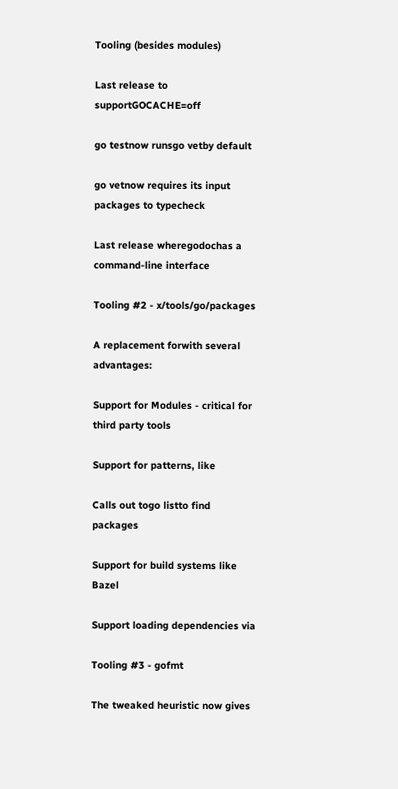Tooling (besides modules)

Last release to supportGOCACHE=off

go testnow runsgo vetby default

go vetnow requires its input packages to typecheck

Last release wheregodochas a command-line interface

Tooling #2 - x/tools/go/packages

A replacement forwith several advantages:

Support for Modules - critical for third party tools

Support for patterns, like

Calls out togo listto find packages

Support for build systems like Bazel

Support loading dependencies via

Tooling #3 - gofmt

The tweaked heuristic now gives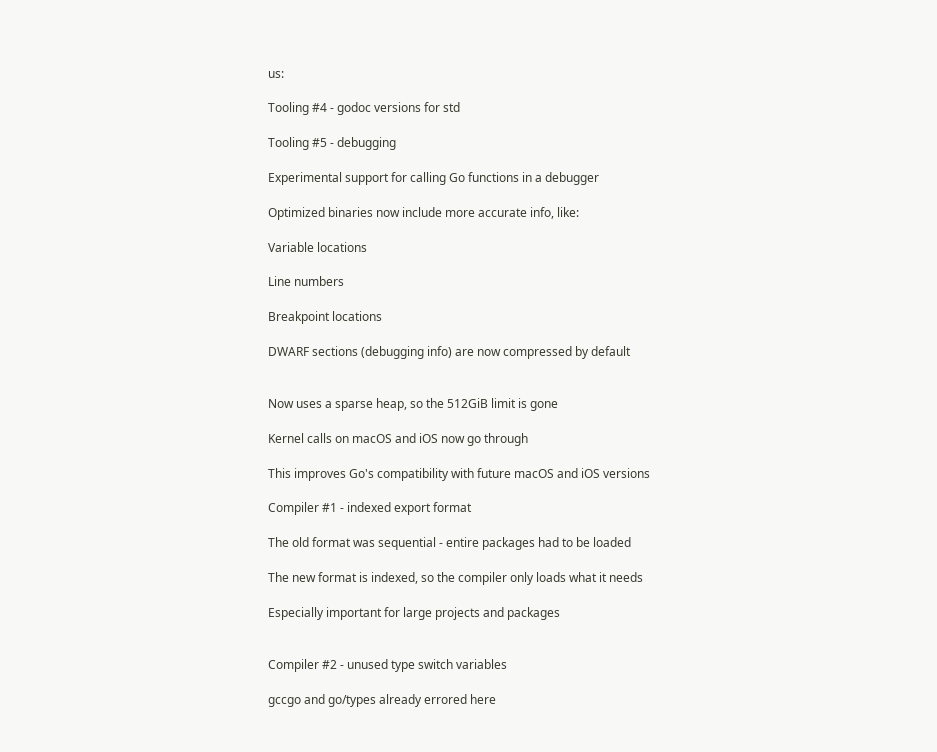us:

Tooling #4 - godoc versions for std

Tooling #5 - debugging

Experimental support for calling Go functions in a debugger

Optimized binaries now include more accurate info, like:

Variable locations

Line numbers

Breakpoint locations

DWARF sections (debugging info) are now compressed by default


Now uses a sparse heap, so the 512GiB limit is gone

Kernel calls on macOS and iOS now go through

This improves Go's compatibility with future macOS and iOS versions

Compiler #1 - indexed export format

The old format was sequential - entire packages had to be loaded

The new format is indexed, so the compiler only loads what it needs

Especially important for large projects and packages


Compiler #2 - unused type switch variables

gccgo and go/types already errored here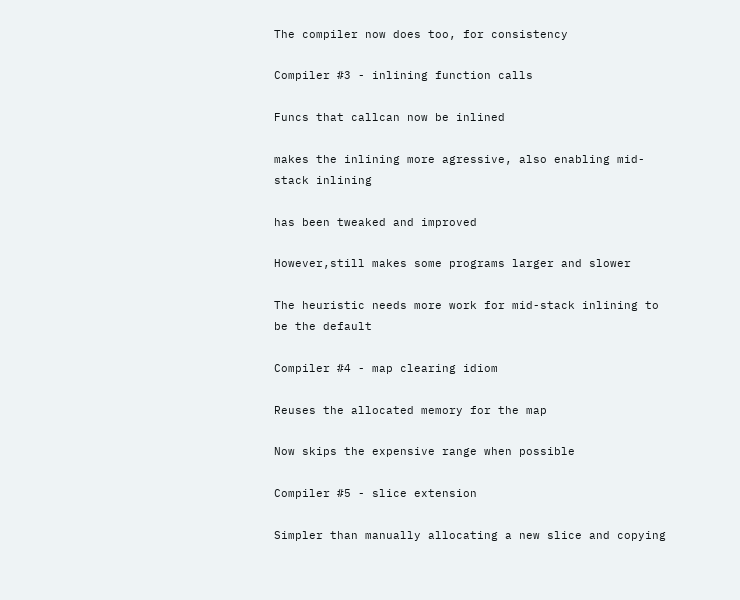The compiler now does too, for consistency

Compiler #3 - inlining function calls

Funcs that callcan now be inlined

makes the inlining more agressive, also enabling mid-stack inlining

has been tweaked and improved

However,still makes some programs larger and slower

The heuristic needs more work for mid-stack inlining to be the default

Compiler #4 - map clearing idiom

Reuses the allocated memory for the map

Now skips the expensive range when possible

Compiler #5 - slice extension

Simpler than manually allocating a new slice and copying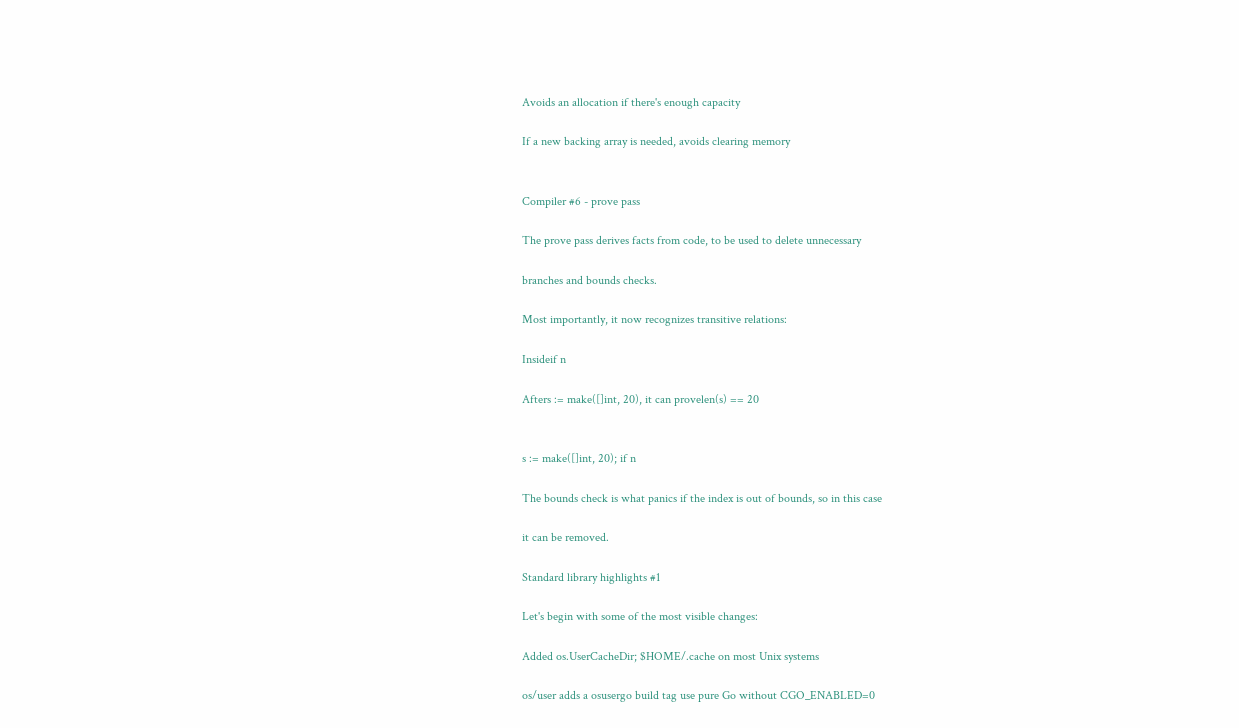Avoids an allocation if there's enough capacity

If a new backing array is needed, avoids clearing memory


Compiler #6 - prove pass

The prove pass derives facts from code, to be used to delete unnecessary

branches and bounds checks.

Most importantly, it now recognizes transitive relations:

Insideif n

Afters := make([]int, 20), it can provelen(s) == 20


s := make([]int, 20); if n

The bounds check is what panics if the index is out of bounds, so in this case

it can be removed.

Standard library highlights #1

Let's begin with some of the most visible changes:

Added os.UserCacheDir; $HOME/.cache on most Unix systems

os/user adds a osusergo build tag use pure Go without CGO_ENABLED=0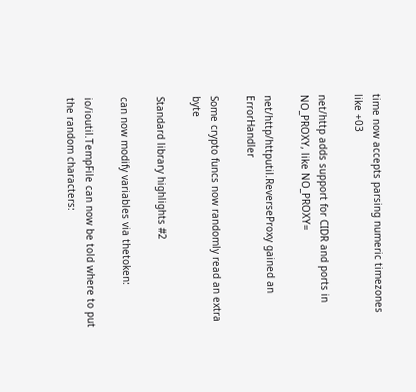time now accepts parsing numeric timezones like +03

net/http adds support for CIDR and ports in NO_PROXY, like NO_PROXY=

net/http/httputil.ReverseProxy gained an ErrorHandler

Some crypto funcs now randomly read an extra byte

Standard library highlights #2

can now modify variables via thetoken:

io/ioutil.TempFile can now be told where to put the random characters: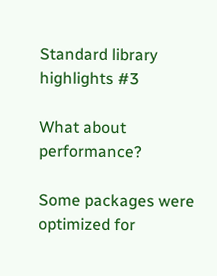Standard library highlights #3

What about performance?

Some packages were optimized for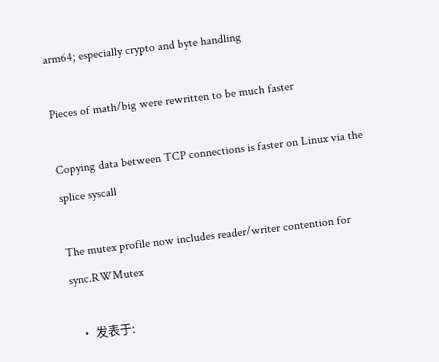arm64; especially crypto and byte handling

Pieces of math/big were rewritten to be much faster

Copying data between TCP connections is faster on Linux via the splice syscall

The mutex profile now includes reader/writer contention for sync.RWMutex

  • 发表于: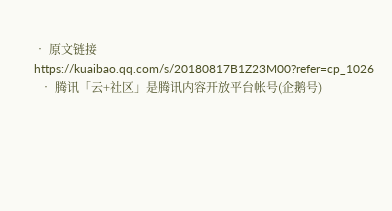• 原文链接https://kuaibao.qq.com/s/20180817B1Z23M00?refer=cp_1026
  • 腾讯「云+社区」是腾讯内容开放平台帐号(企鹅号)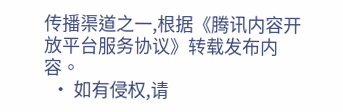传播渠道之一,根据《腾讯内容开放平台服务协议》转载发布内容。
  • 如有侵权,请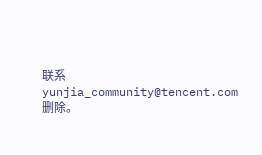联系 yunjia_community@tencent.com 删除。